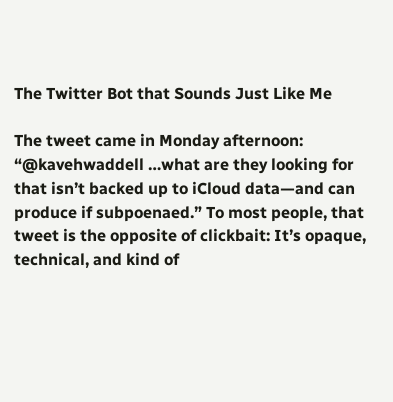The Twitter Bot that Sounds Just Like Me

The tweet came in Monday afternoon: “@kavehwaddell …what are they looking for that isn’t backed up to iCloud data—and can produce if subpoenaed.” To most people, that tweet is the opposite of clickbait: It’s opaque, technical, and kind of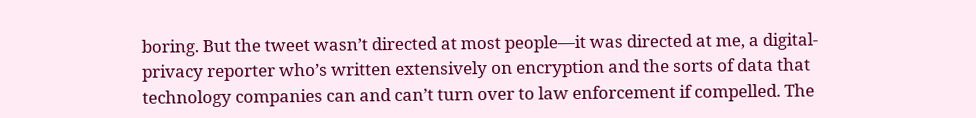boring. But the tweet wasn’t directed at most people—it was directed at me, a digital-privacy reporter who’s written extensively on encryption and the sorts of data that technology companies can and can’t turn over to law enforcement if compelled. The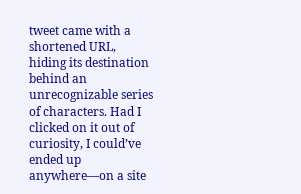tweet came with a shortened URL, hiding its destination behind an unrecognizable series of characters. Had I clicked on it out of curiosity, I could’ve ended up anywhere—on a site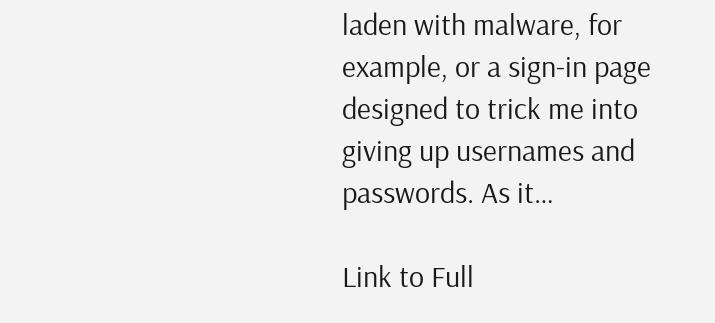laden with malware, for example, or a sign-in page designed to trick me into giving up usernames and passwords. As it…

Link to Full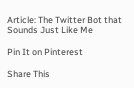Article: The Twitter Bot that Sounds Just Like Me

Pin It on Pinterest

Share This